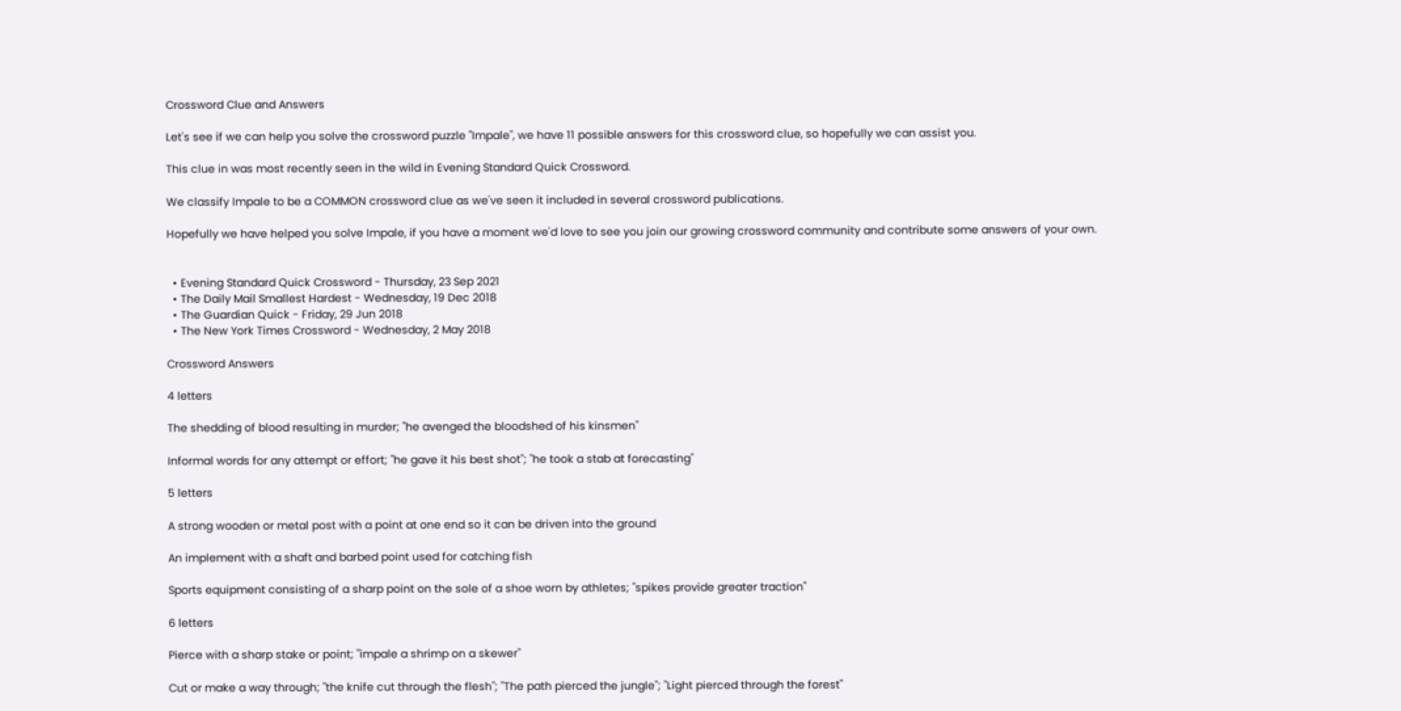Crossword Clue and Answers

Let's see if we can help you solve the crossword puzzle "Impale", we have 11 possible answers for this crossword clue, so hopefully we can assist you.

This clue in was most recently seen in the wild in Evening Standard Quick Crossword.

We classify Impale to be a COMMON crossword clue as we've seen it included in several crossword publications.

Hopefully we have helped you solve Impale, if you have a moment we'd love to see you join our growing crossword community and contribute some answers of your own.


  • Evening Standard Quick Crossword - Thursday, 23 Sep 2021
  • The Daily Mail Smallest Hardest - Wednesday, 19 Dec 2018
  • The Guardian Quick - Friday, 29 Jun 2018
  • The New York Times Crossword - Wednesday, 2 May 2018

Crossword Answers

4 letters

The shedding of blood resulting in murder; "he avenged the bloodshed of his kinsmen"

Informal words for any attempt or effort; "he gave it his best shot"; "he took a stab at forecasting"

5 letters

A strong wooden or metal post with a point at one end so it can be driven into the ground

An implement with a shaft and barbed point used for catching fish

Sports equipment consisting of a sharp point on the sole of a shoe worn by athletes; "spikes provide greater traction"

6 letters

Pierce with a sharp stake or point; "impale a shrimp on a skewer"

Cut or make a way through; "the knife cut through the flesh"; "The path pierced the jungle"; "Light pierced through the forest"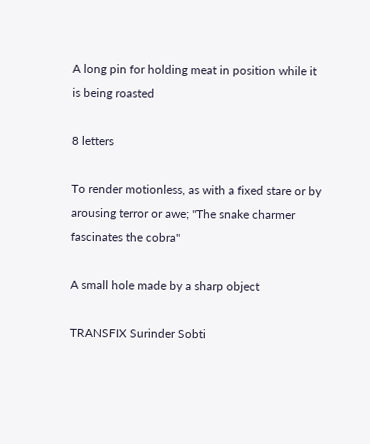A long pin for holding meat in position while it is being roasted

8 letters

To render motionless, as with a fixed stare or by arousing terror or awe; "The snake charmer fascinates the cobra"

A small hole made by a sharp object

TRANSFIX Surinder Sobti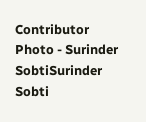Contributor Photo - Surinder SobtiSurinder Sobti